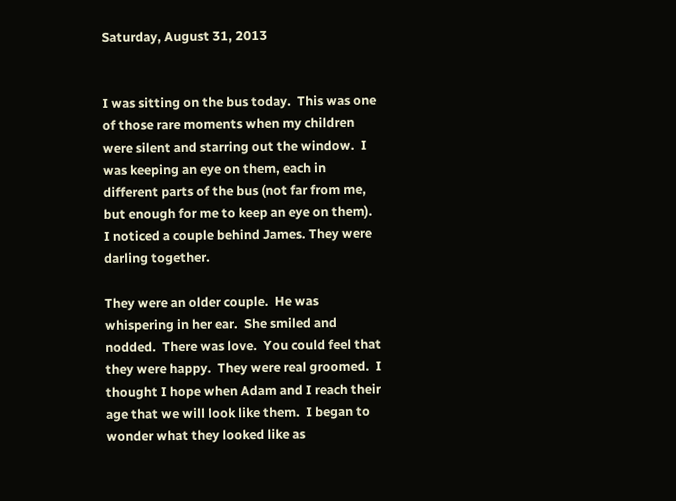Saturday, August 31, 2013


I was sitting on the bus today.  This was one of those rare moments when my children were silent and starring out the window.  I was keeping an eye on them, each in different parts of the bus (not far from me, but enough for me to keep an eye on them).  I noticed a couple behind James. They were darling together.

They were an older couple.  He was whispering in her ear.  She smiled and nodded.  There was love.  You could feel that they were happy.  They were real groomed.  I thought I hope when Adam and I reach their age that we will look like them.  I began to wonder what they looked like as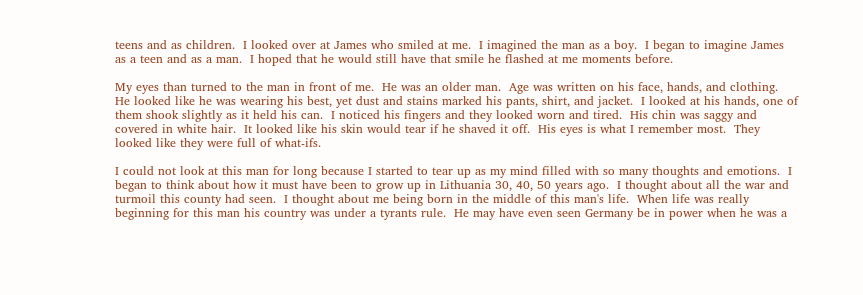teens and as children.  I looked over at James who smiled at me.  I imagined the man as a boy.  I began to imagine James as a teen and as a man.  I hoped that he would still have that smile he flashed at me moments before.

My eyes than turned to the man in front of me.  He was an older man.  Age was written on his face, hands, and clothing.  He looked like he was wearing his best, yet dust and stains marked his pants, shirt, and jacket.  I looked at his hands, one of them shook slightly as it held his can.  I noticed his fingers and they looked worn and tired.  His chin was saggy and covered in white hair.  It looked like his skin would tear if he shaved it off.  His eyes is what I remember most.  They looked like they were full of what-ifs.

I could not look at this man for long because I started to tear up as my mind filled with so many thoughts and emotions.  I began to think about how it must have been to grow up in Lithuania 30, 40, 50 years ago.  I thought about all the war and turmoil this county had seen.  I thought about me being born in the middle of this man's life.  When life was really beginning for this man his country was under a tyrants rule.  He may have even seen Germany be in power when he was a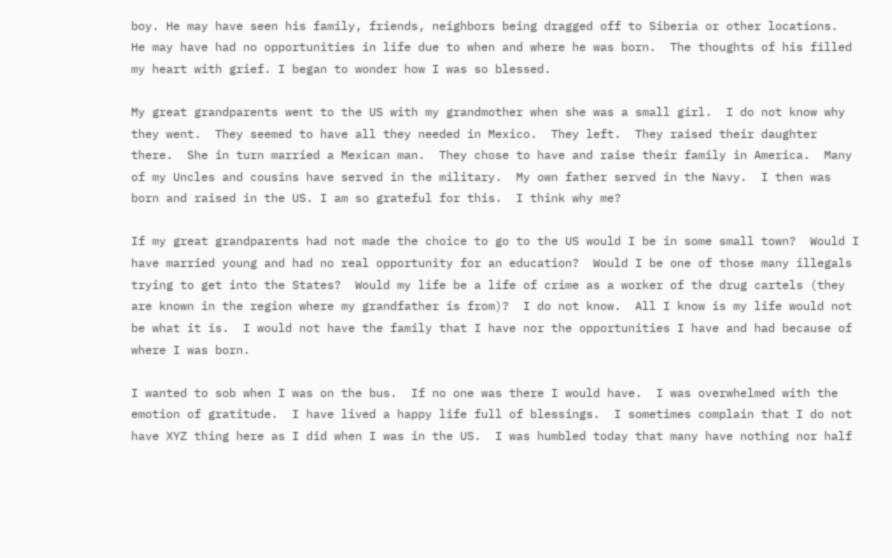boy. He may have seen his family, friends, neighbors being dragged off to Siberia or other locations.  He may have had no opportunities in life due to when and where he was born.  The thoughts of his filled my heart with grief. I began to wonder how I was so blessed.

My great grandparents went to the US with my grandmother when she was a small girl.  I do not know why they went.  They seemed to have all they needed in Mexico.  They left.  They raised their daughter there.  She in turn married a Mexican man.  They chose to have and raise their family in America.  Many of my Uncles and cousins have served in the military.  My own father served in the Navy.  I then was born and raised in the US. I am so grateful for this.  I think why me?

If my great grandparents had not made the choice to go to the US would I be in some small town?  Would I have married young and had no real opportunity for an education?  Would I be one of those many illegals trying to get into the States?  Would my life be a life of crime as a worker of the drug cartels (they are known in the region where my grandfather is from)?  I do not know.  All I know is my life would not be what it is.  I would not have the family that I have nor the opportunities I have and had because of where I was born.

I wanted to sob when I was on the bus.  If no one was there I would have.  I was overwhelmed with the emotion of gratitude.  I have lived a happy life full of blessings.  I sometimes complain that I do not have XYZ thing here as I did when I was in the US.  I was humbled today that many have nothing nor half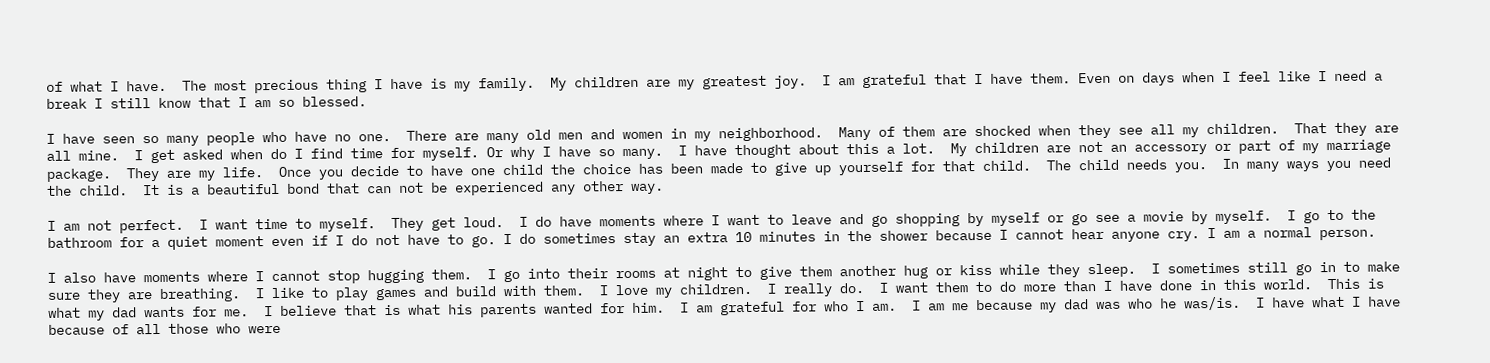of what I have.  The most precious thing I have is my family.  My children are my greatest joy.  I am grateful that I have them. Even on days when I feel like I need a break I still know that I am so blessed.

I have seen so many people who have no one.  There are many old men and women in my neighborhood.  Many of them are shocked when they see all my children.  That they are all mine.  I get asked when do I find time for myself. Or why I have so many.  I have thought about this a lot.  My children are not an accessory or part of my marriage package.  They are my life.  Once you decide to have one child the choice has been made to give up yourself for that child.  The child needs you.  In many ways you need the child.  It is a beautiful bond that can not be experienced any other way.

I am not perfect.  I want time to myself.  They get loud.  I do have moments where I want to leave and go shopping by myself or go see a movie by myself.  I go to the bathroom for a quiet moment even if I do not have to go. I do sometimes stay an extra 10 minutes in the shower because I cannot hear anyone cry. I am a normal person.

I also have moments where I cannot stop hugging them.  I go into their rooms at night to give them another hug or kiss while they sleep.  I sometimes still go in to make sure they are breathing.  I like to play games and build with them.  I love my children.  I really do.  I want them to do more than I have done in this world.  This is what my dad wants for me.  I believe that is what his parents wanted for him.  I am grateful for who I am.  I am me because my dad was who he was/is.  I have what I have because of all those who were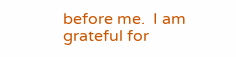before me.  I am grateful for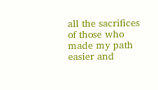all the sacrifices of those who made my path easier and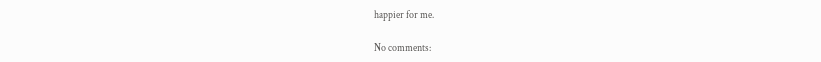happier for me.

No comments: